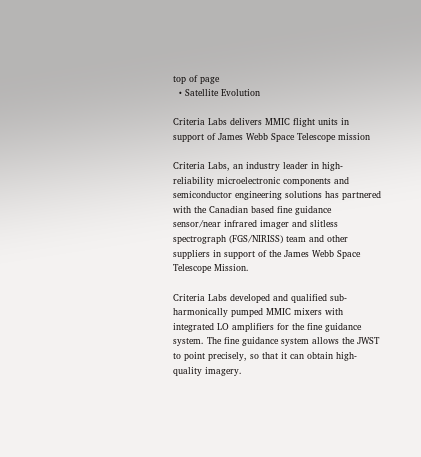top of page
  • Satellite Evolution

Criteria Labs delivers MMIC flight units in support of James Webb Space Telescope mission

Criteria Labs, an industry leader in high-reliability microelectronic components and semiconductor engineering solutions has partnered with the Canadian based fine guidance sensor/near infrared imager and slitless spectrograph (FGS/NIRISS) team and other suppliers in support of the James Webb Space Telescope Mission.

Criteria Labs developed and qualified sub-harmonically pumped MMIC mixers with integrated LO amplifiers for the fine guidance system. The fine guidance system allows the JWST to point precisely, so that it can obtain high-quality imagery.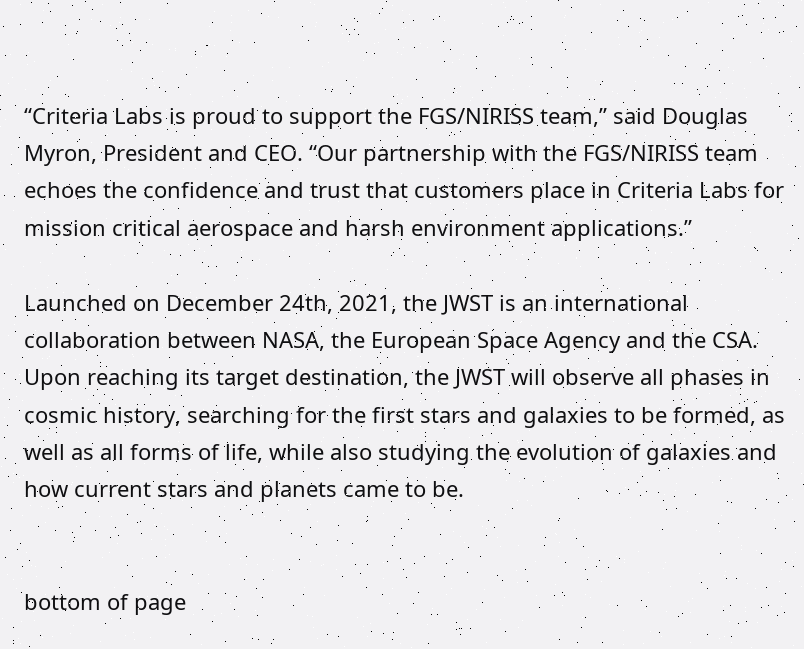“Criteria Labs is proud to support the FGS/NIRISS team,” said Douglas Myron, President and CEO. “Our partnership with the FGS/NIRISS team echoes the confidence and trust that customers place in Criteria Labs for mission critical aerospace and harsh environment applications.”

Launched on December 24th, 2021, the JWST is an international collaboration between NASA, the European Space Agency and the CSA. Upon reaching its target destination, the JWST will observe all phases in cosmic history, searching for the first stars and galaxies to be formed, as well as all forms of life, while also studying the evolution of galaxies and how current stars and planets came to be.


bottom of page